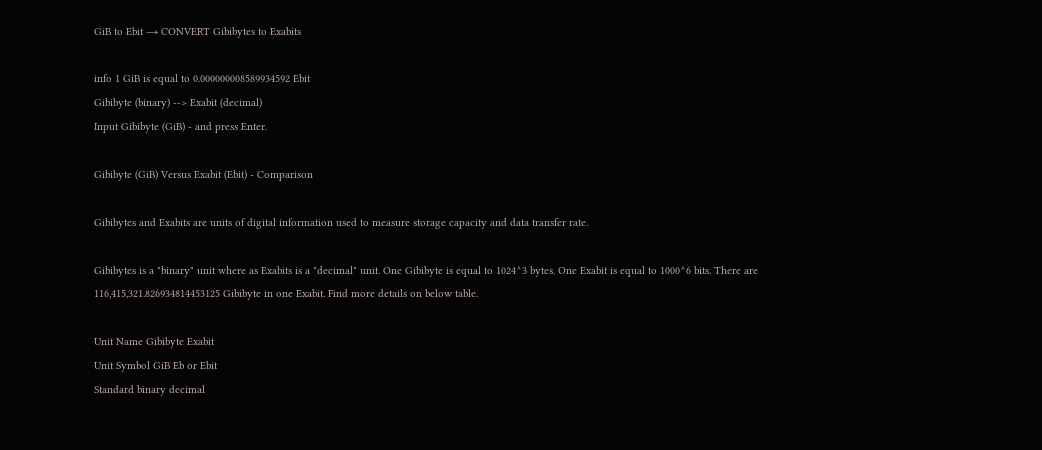GiB to Ebit → CONVERT Gibibytes to Exabits

info 1 GiB is equal to 0.000000008589934592 Ebit
Gibibyte (binary) --> Exabit (decimal)
Input Gibibyte (GiB) - and press Enter.

Gibibyte (GiB) Versus Exabit (Ebit) - Comparison

Gibibytes and Exabits are units of digital information used to measure storage capacity and data transfer rate.

Gibibytes is a "binary" unit where as Exabits is a "decimal" unit. One Gibibyte is equal to 1024^3 bytes. One Exabit is equal to 1000^6 bits. There are 116,415,321.826934814453125 Gibibyte in one Exabit. Find more details on below table.

Unit Name Gibibyte Exabit
Unit Symbol GiB Eb or Ebit
Standard binary decimal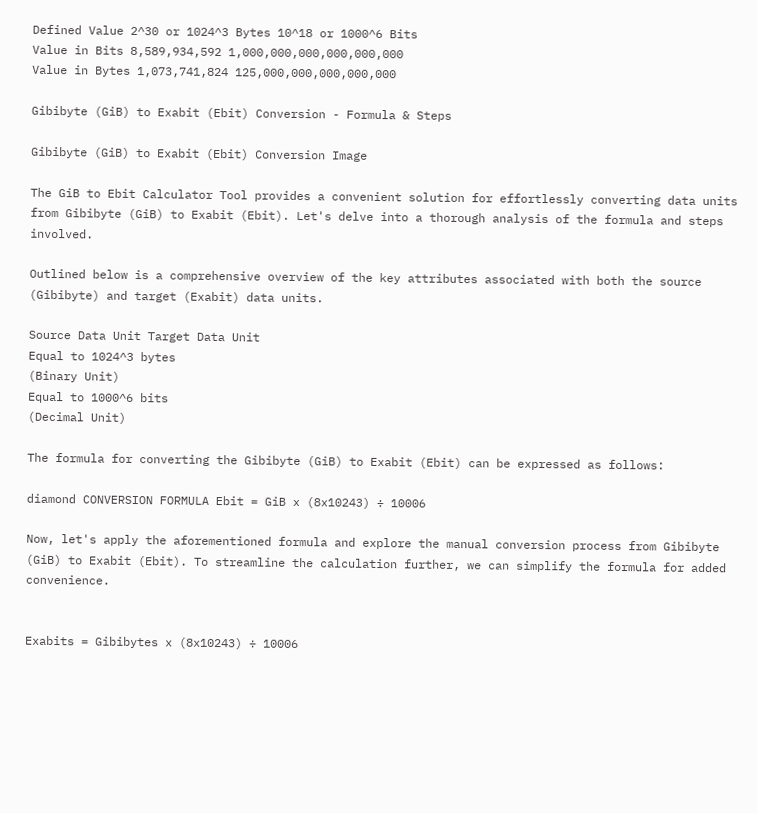Defined Value 2^30 or 1024^3 Bytes 10^18 or 1000^6 Bits
Value in Bits 8,589,934,592 1,000,000,000,000,000,000
Value in Bytes 1,073,741,824 125,000,000,000,000,000

Gibibyte (GiB) to Exabit (Ebit) Conversion - Formula & Steps

Gibibyte (GiB) to Exabit (Ebit) Conversion Image

The GiB to Ebit Calculator Tool provides a convenient solution for effortlessly converting data units from Gibibyte (GiB) to Exabit (Ebit). Let's delve into a thorough analysis of the formula and steps involved.

Outlined below is a comprehensive overview of the key attributes associated with both the source (Gibibyte) and target (Exabit) data units.

Source Data Unit Target Data Unit
Equal to 1024^3 bytes
(Binary Unit)
Equal to 1000^6 bits
(Decimal Unit)

The formula for converting the Gibibyte (GiB) to Exabit (Ebit) can be expressed as follows:

diamond CONVERSION FORMULA Ebit = GiB x (8x10243) ÷ 10006

Now, let's apply the aforementioned formula and explore the manual conversion process from Gibibyte (GiB) to Exabit (Ebit). To streamline the calculation further, we can simplify the formula for added convenience.


Exabits = Gibibytes x (8x10243) ÷ 10006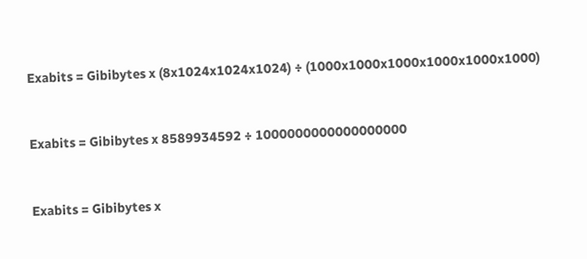Exabits = Gibibytes x (8x1024x1024x1024) ÷ (1000x1000x1000x1000x1000x1000)


Exabits = Gibibytes x 8589934592 ÷ 1000000000000000000


Exabits = Gibibytes x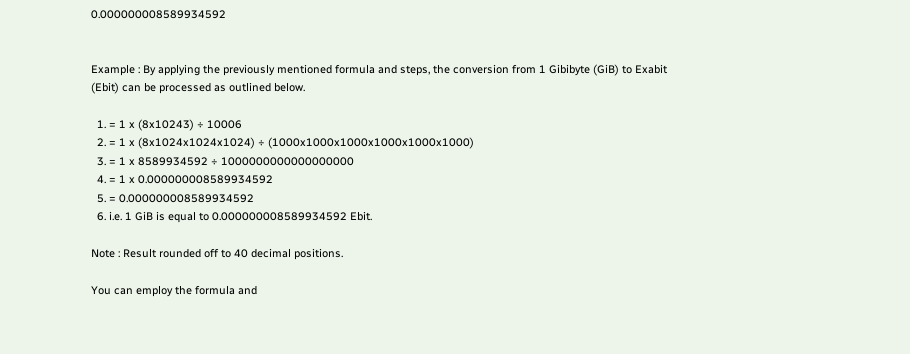0.000000008589934592


Example : By applying the previously mentioned formula and steps, the conversion from 1 Gibibyte (GiB) to Exabit (Ebit) can be processed as outlined below.

  1. = 1 x (8x10243) ÷ 10006
  2. = 1 x (8x1024x1024x1024) ÷ (1000x1000x1000x1000x1000x1000)
  3. = 1 x 8589934592 ÷ 1000000000000000000
  4. = 1 x 0.000000008589934592
  5. = 0.000000008589934592
  6. i.e. 1 GiB is equal to 0.000000008589934592 Ebit.

Note : Result rounded off to 40 decimal positions.

You can employ the formula and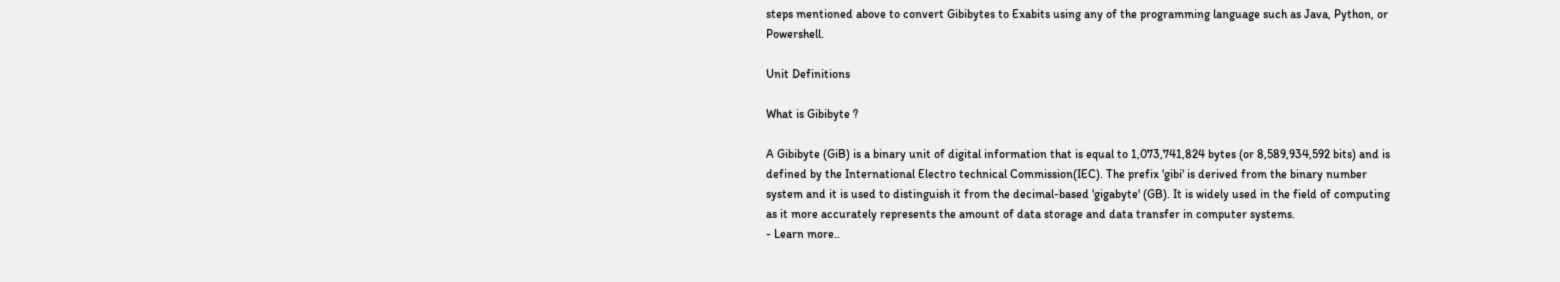steps mentioned above to convert Gibibytes to Exabits using any of the programming language such as Java, Python, or Powershell.

Unit Definitions

What is Gibibyte ?

A Gibibyte (GiB) is a binary unit of digital information that is equal to 1,073,741,824 bytes (or 8,589,934,592 bits) and is defined by the International Electro technical Commission(IEC). The prefix 'gibi' is derived from the binary number system and it is used to distinguish it from the decimal-based 'gigabyte' (GB). It is widely used in the field of computing as it more accurately represents the amount of data storage and data transfer in computer systems.
- Learn more..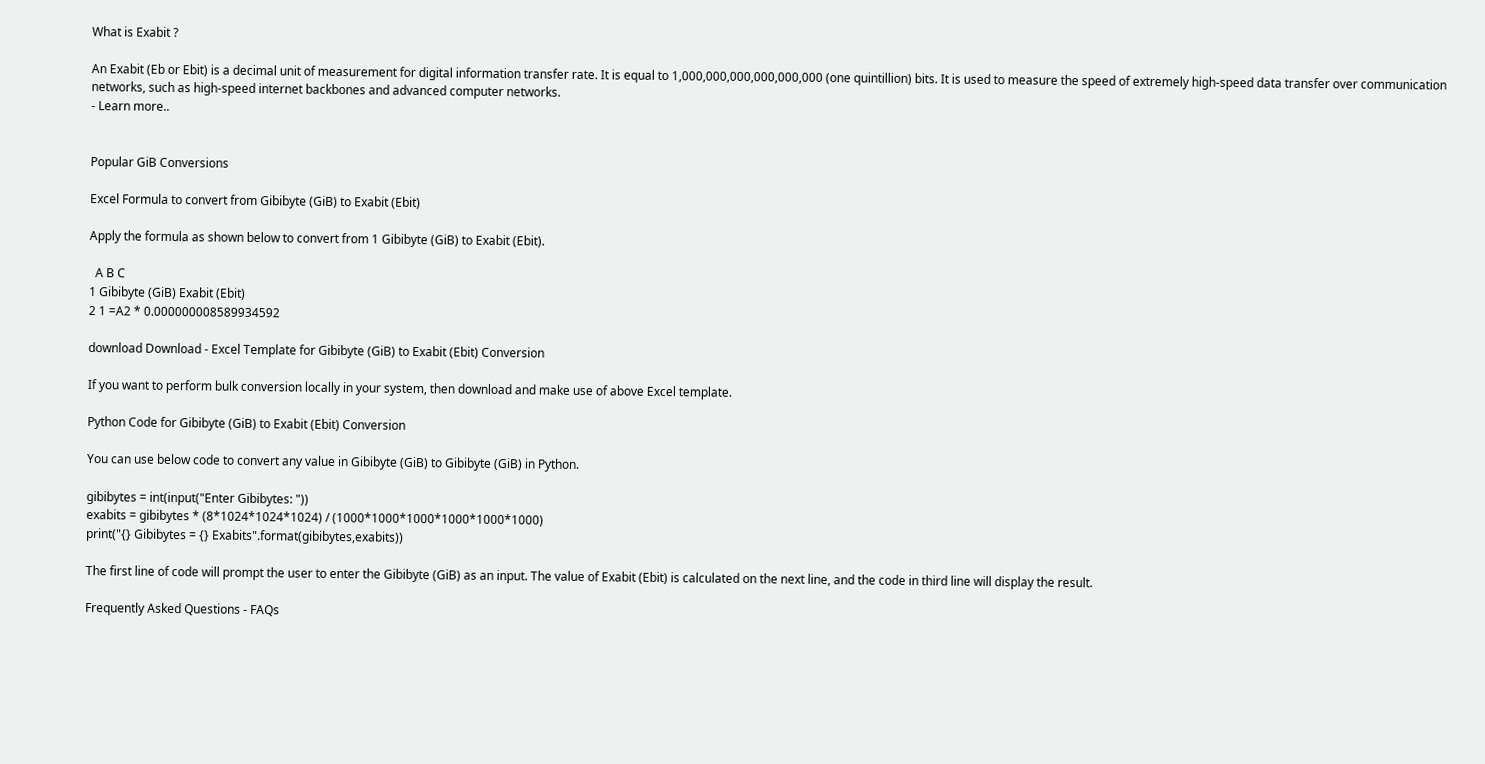What is Exabit ?

An Exabit (Eb or Ebit) is a decimal unit of measurement for digital information transfer rate. It is equal to 1,000,000,000,000,000,000 (one quintillion) bits. It is used to measure the speed of extremely high-speed data transfer over communication networks, such as high-speed internet backbones and advanced computer networks.
- Learn more..


Popular GiB Conversions

Excel Formula to convert from Gibibyte (GiB) to Exabit (Ebit)

Apply the formula as shown below to convert from 1 Gibibyte (GiB) to Exabit (Ebit).

  A B C
1 Gibibyte (GiB) Exabit (Ebit)
2 1 =A2 * 0.000000008589934592

download Download - Excel Template for Gibibyte (GiB) to Exabit (Ebit) Conversion

If you want to perform bulk conversion locally in your system, then download and make use of above Excel template.

Python Code for Gibibyte (GiB) to Exabit (Ebit) Conversion

You can use below code to convert any value in Gibibyte (GiB) to Gibibyte (GiB) in Python.

gibibytes = int(input("Enter Gibibytes: "))
exabits = gibibytes * (8*1024*1024*1024) / (1000*1000*1000*1000*1000*1000)
print("{} Gibibytes = {} Exabits".format(gibibytes,exabits))

The first line of code will prompt the user to enter the Gibibyte (GiB) as an input. The value of Exabit (Ebit) is calculated on the next line, and the code in third line will display the result.

Frequently Asked Questions - FAQs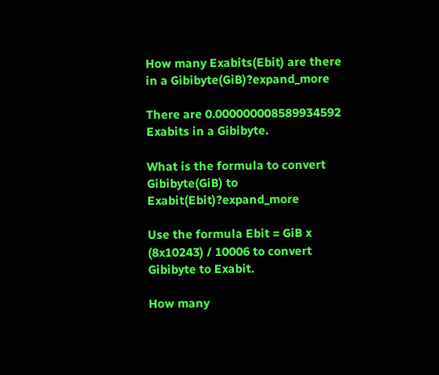How many Exabits(Ebit) are there in a Gibibyte(GiB)?expand_more

There are 0.000000008589934592 Exabits in a Gibibyte.

What is the formula to convert Gibibyte(GiB) to Exabit(Ebit)?expand_more

Use the formula Ebit = GiB x (8x10243) / 10006 to convert Gibibyte to Exabit.

How many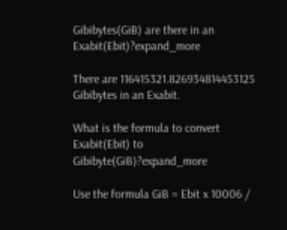Gibibytes(GiB) are there in an Exabit(Ebit)?expand_more

There are 116415321.826934814453125 Gibibytes in an Exabit.

What is the formula to convert Exabit(Ebit) to Gibibyte(GiB)?expand_more

Use the formula GiB = Ebit x 10006 /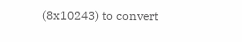(8x10243) to convert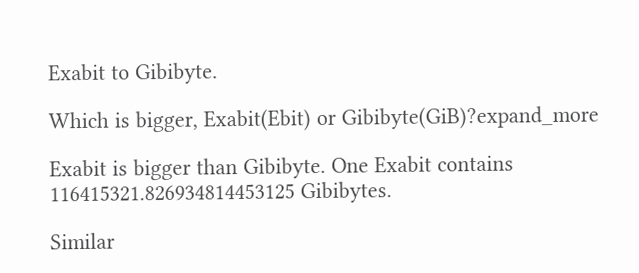Exabit to Gibibyte.

Which is bigger, Exabit(Ebit) or Gibibyte(GiB)?expand_more

Exabit is bigger than Gibibyte. One Exabit contains 116415321.826934814453125 Gibibytes.

Similar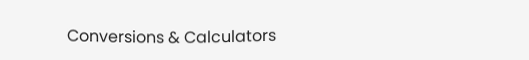Conversions & Calculators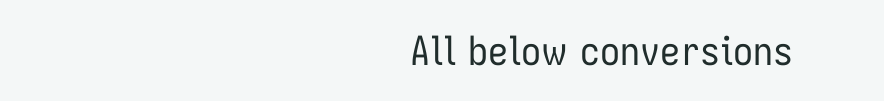All below conversions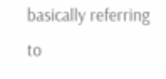basically referring to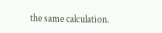the same calculation.